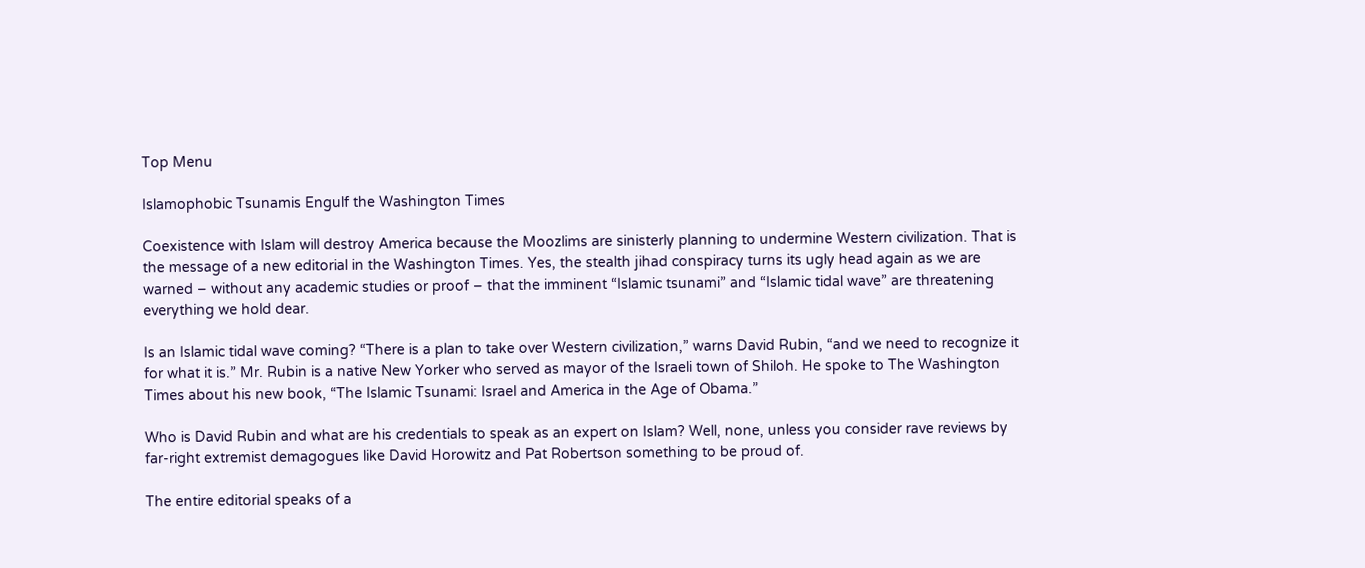Top Menu

Islamophobic Tsunamis Engulf the Washington Times

Coexistence with Islam will destroy America because the Moozlims are sinisterly planning to undermine Western civilization. That is the message of a new editorial in the Washington Times. Yes, the stealth jihad conspiracy turns its ugly head again as we are warned – without any academic studies or proof – that the imminent “Islamic tsunami” and “Islamic tidal wave” are threatening everything we hold dear.

Is an Islamic tidal wave coming? “There is a plan to take over Western civilization,” warns David Rubin, “and we need to recognize it for what it is.” Mr. Rubin is a native New Yorker who served as mayor of the Israeli town of Shiloh. He spoke to The Washington Times about his new book, “The Islamic Tsunami: Israel and America in the Age of Obama.”

Who is David Rubin and what are his credentials to speak as an expert on Islam? Well, none, unless you consider rave reviews by far-right extremist demagogues like David Horowitz and Pat Robertson something to be proud of.

The entire editorial speaks of a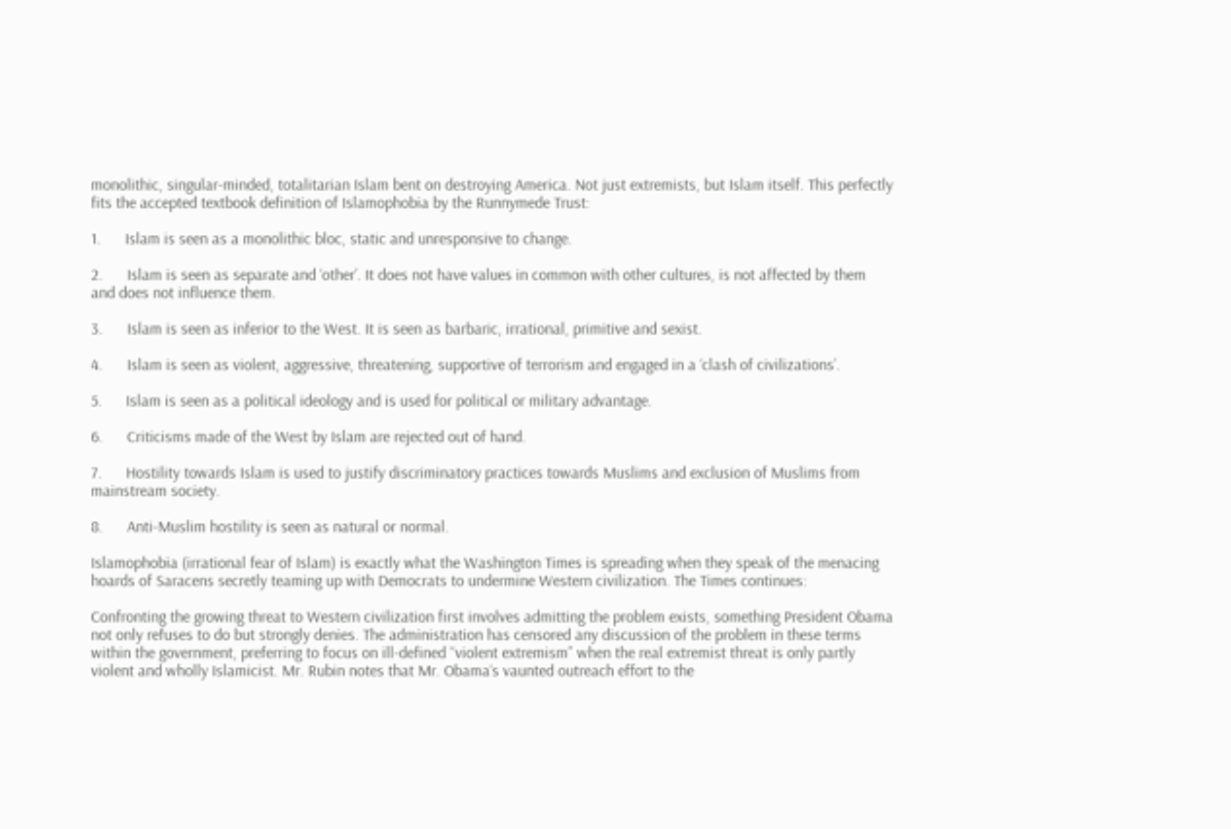monolithic, singular-minded, totalitarian Islam bent on destroying America. Not just extremists, but Islam itself. This perfectly fits the accepted textbook definition of Islamophobia by the Runnymede Trust:

1.      Islam is seen as a monolithic bloc, static and unresponsive to change.

2.      Islam is seen as separate and ‘other’. It does not have values in common with other cultures, is not affected by them and does not influence them.

3.      Islam is seen as inferior to the West. It is seen as barbaric, irrational, primitive and sexist.

4.      Islam is seen as violent, aggressive, threatening, supportive of terrorism and engaged in a ‘clash of civilizations’.

5.      Islam is seen as a political ideology and is used for political or military advantage.

6.      Criticisms made of the West by Islam are rejected out of hand.

7.      Hostility towards Islam is used to justify discriminatory practices towards Muslims and exclusion of Muslims from mainstream society.

8.      Anti-Muslim hostility is seen as natural or normal.

Islamophobia (irrational fear of Islam) is exactly what the Washington Times is spreading when they speak of the menacing hoards of Saracens secretly teaming up with Democrats to undermine Western civilization. The Times continues:

Confronting the growing threat to Western civilization first involves admitting the problem exists, something President Obama not only refuses to do but strongly denies. The administration has censored any discussion of the problem in these terms within the government, preferring to focus on ill-defined “violent extremism” when the real extremist threat is only partly violent and wholly Islamicist. Mr. Rubin notes that Mr. Obama‘s vaunted outreach effort to the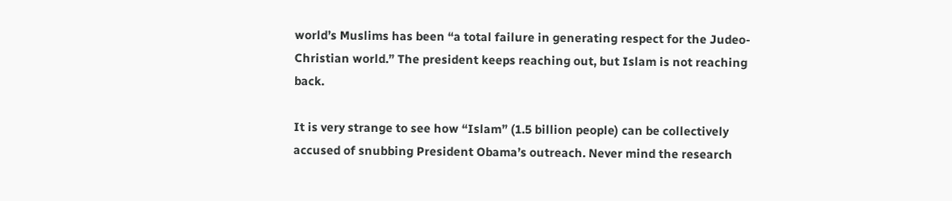world’s Muslims has been “a total failure in generating respect for the Judeo-Christian world.” The president keeps reaching out, but Islam is not reaching back.

It is very strange to see how “Islam” (1.5 billion people) can be collectively accused of snubbing President Obama’s outreach. Never mind the research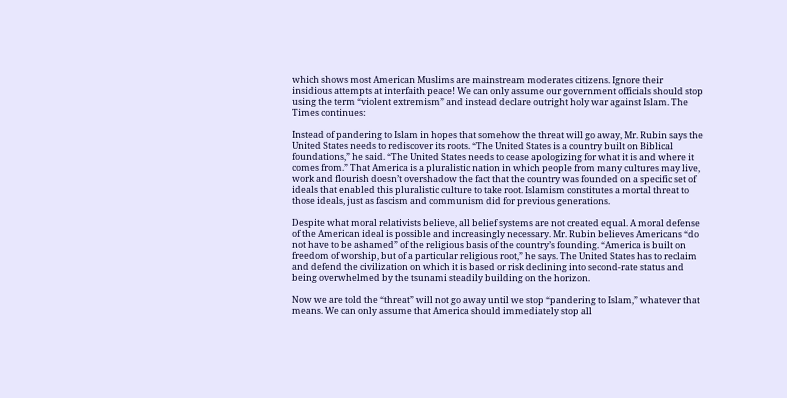which shows most American Muslims are mainstream moderates citizens. Ignore their insidious attempts at interfaith peace! We can only assume our government officials should stop using the term “violent extremism” and instead declare outright holy war against Islam. The Times continues:

Instead of pandering to Islam in hopes that somehow the threat will go away, Mr. Rubin says the United States needs to rediscover its roots. “The United States is a country built on Biblical foundations,” he said. “The United States needs to cease apologizing for what it is and where it comes from.” That America is a pluralistic nation in which people from many cultures may live, work and flourish doesn’t overshadow the fact that the country was founded on a specific set of ideals that enabled this pluralistic culture to take root. Islamism constitutes a mortal threat to those ideals, just as fascism and communism did for previous generations.

Despite what moral relativists believe, all belief systems are not created equal. A moral defense of the American ideal is possible and increasingly necessary. Mr. Rubin believes Americans “do not have to be ashamed” of the religious basis of the country’s founding. “America is built on freedom of worship, but of a particular religious root,” he says. The United States has to reclaim and defend the civilization on which it is based or risk declining into second-rate status and being overwhelmed by the tsunami steadily building on the horizon.

Now we are told the “threat” will not go away until we stop “pandering to Islam,” whatever that means. We can only assume that America should immediately stop all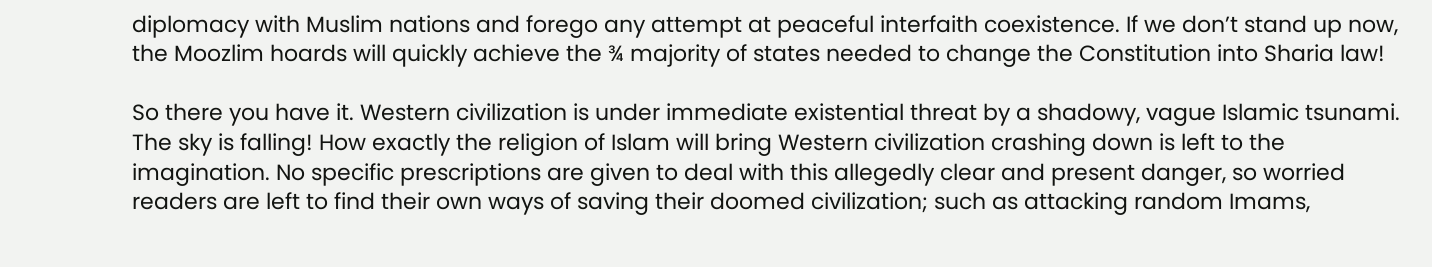diplomacy with Muslim nations and forego any attempt at peaceful interfaith coexistence. If we don’t stand up now, the Moozlim hoards will quickly achieve the ¾ majority of states needed to change the Constitution into Sharia law!

So there you have it. Western civilization is under immediate existential threat by a shadowy, vague Islamic tsunami. The sky is falling! How exactly the religion of Islam will bring Western civilization crashing down is left to the imagination. No specific prescriptions are given to deal with this allegedly clear and present danger, so worried readers are left to find their own ways of saving their doomed civilization; such as attacking random Imams,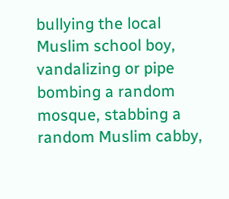bullying the local Muslim school boy, vandalizing or pipe bombing a random mosque, stabbing a random Muslim cabby,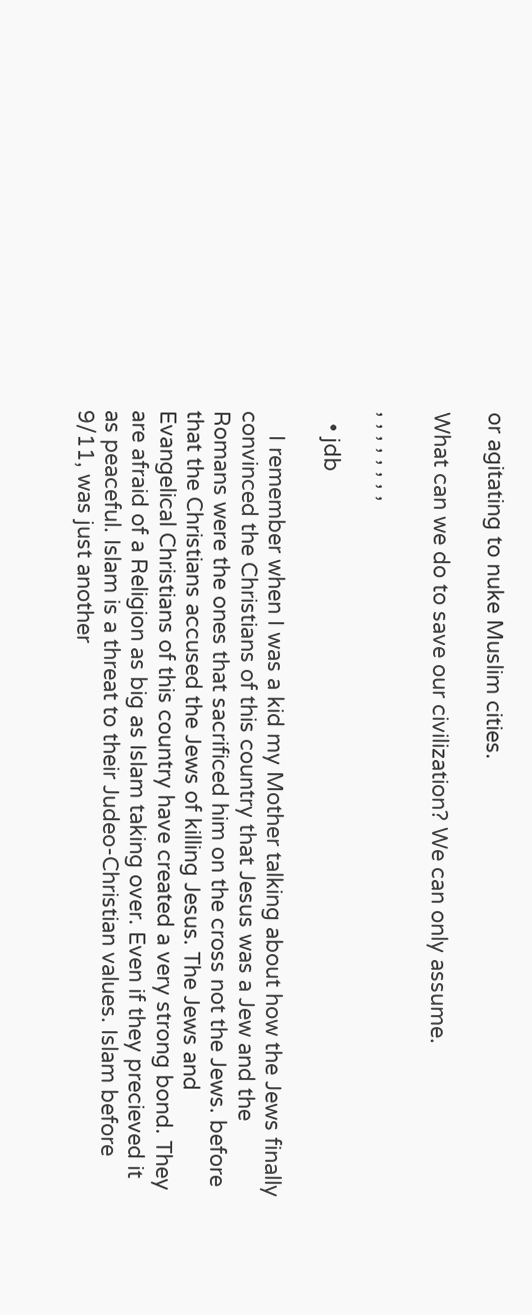or agitating to nuke Muslim cities.

What can we do to save our civilization? We can only assume.

, , , , , , , ,

  • jdb

    I remember when I was a kid my Mother talking about how the Jews finally convinced the Christians of this country that Jesus was a Jew and the Romans were the ones that sacrificed him on the cross not the Jews. before that the Christians accused the Jews of killing Jesus. The Jews and Evangelical Christians of this country have created a very strong bond. They are afraid of a Religion as big as Islam taking over. Even if they precieved it as peaceful. Islam is a threat to their Judeo-Christian values. Islam before 9/11, was just another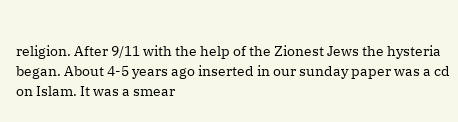religion. After 9/11 with the help of the Zionest Jews the hysteria began. About 4-5 years ago inserted in our sunday paper was a cd on Islam. It was a smear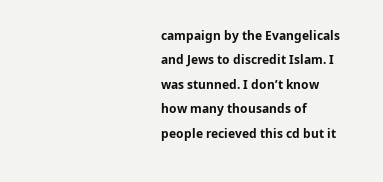campaign by the Evangelicals and Jews to discredit Islam. I was stunned. I don’t know how many thousands of people recieved this cd but it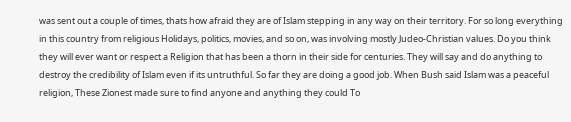was sent out a couple of times, thats how afraid they are of Islam stepping in any way on their territory. For so long everything in this country from religious Holidays, politics, movies, and so on, was involving mostly Judeo-Christian values. Do you think they will ever want or respect a Religion that has been a thorn in their side for centuries. They will say and do anything to destroy the credibility of Islam even if its untruthful. So far they are doing a good job. When Bush said Islam was a peaceful religion, These Zionest made sure to find anyone and anything they could To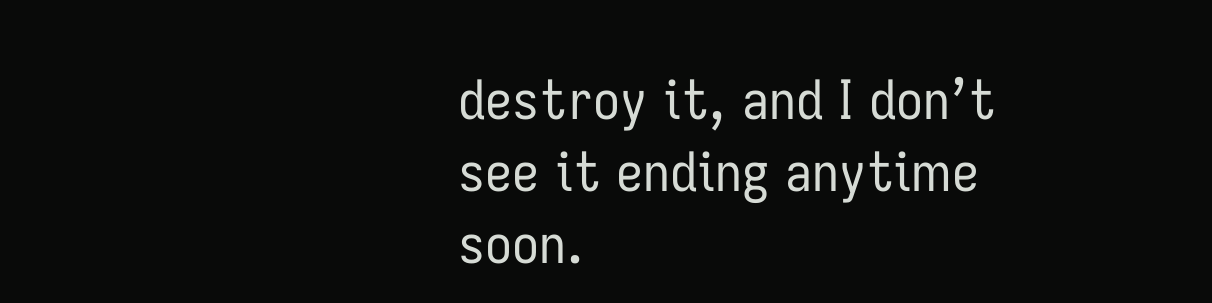destroy it, and I don’t see it ending anytime soon.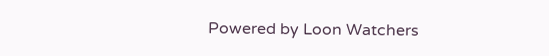Powered by Loon Watchers